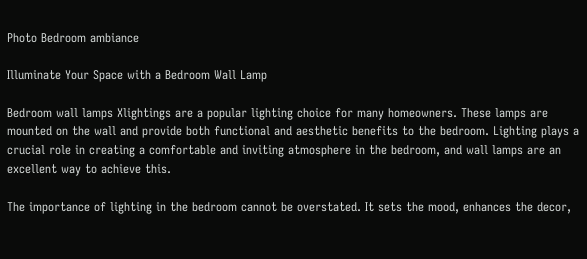Photo Bedroom ambiance

Illuminate Your Space with a Bedroom Wall Lamp

Bedroom wall lamps Xlightings are a popular lighting choice for many homeowners. These lamps are mounted on the wall and provide both functional and aesthetic benefits to the bedroom. Lighting plays a crucial role in creating a comfortable and inviting atmosphere in the bedroom, and wall lamps are an excellent way to achieve this.

The importance of lighting in the bedroom cannot be overstated. It sets the mood, enhances the decor,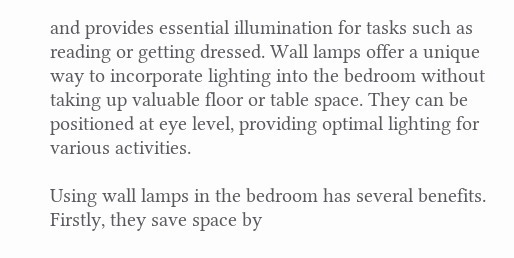and provides essential illumination for tasks such as reading or getting dressed. Wall lamps offer a unique way to incorporate lighting into the bedroom without taking up valuable floor or table space. They can be positioned at eye level, providing optimal lighting for various activities.

Using wall lamps in the bedroom has several benefits. Firstly, they save space by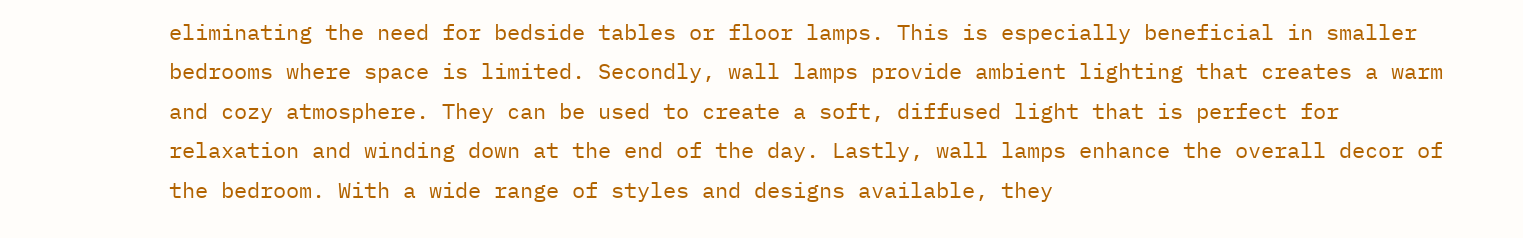eliminating the need for bedside tables or floor lamps. This is especially beneficial in smaller bedrooms where space is limited. Secondly, wall lamps provide ambient lighting that creates a warm and cozy atmosphere. They can be used to create a soft, diffused light that is perfect for relaxation and winding down at the end of the day. Lastly, wall lamps enhance the overall decor of the bedroom. With a wide range of styles and designs available, they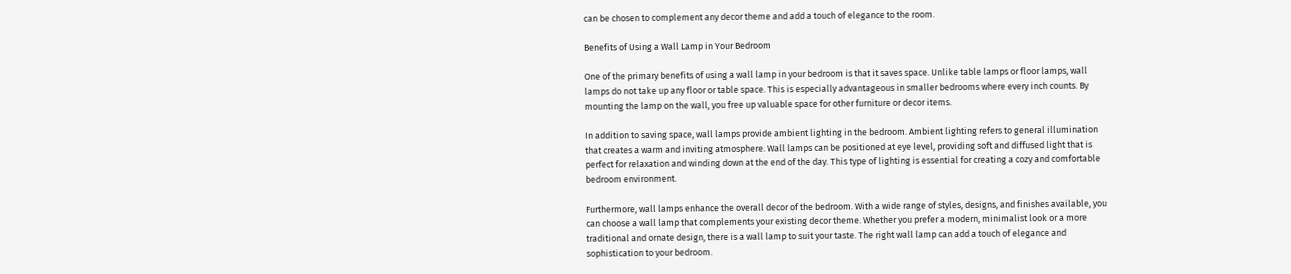can be chosen to complement any decor theme and add a touch of elegance to the room.

Benefits of Using a Wall Lamp in Your Bedroom

One of the primary benefits of using a wall lamp in your bedroom is that it saves space. Unlike table lamps or floor lamps, wall lamps do not take up any floor or table space. This is especially advantageous in smaller bedrooms where every inch counts. By mounting the lamp on the wall, you free up valuable space for other furniture or decor items.

In addition to saving space, wall lamps provide ambient lighting in the bedroom. Ambient lighting refers to general illumination that creates a warm and inviting atmosphere. Wall lamps can be positioned at eye level, providing soft and diffused light that is perfect for relaxation and winding down at the end of the day. This type of lighting is essential for creating a cozy and comfortable bedroom environment.

Furthermore, wall lamps enhance the overall decor of the bedroom. With a wide range of styles, designs, and finishes available, you can choose a wall lamp that complements your existing decor theme. Whether you prefer a modern, minimalist look or a more traditional and ornate design, there is a wall lamp to suit your taste. The right wall lamp can add a touch of elegance and sophistication to your bedroom.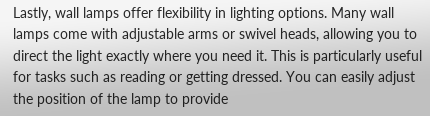Lastly, wall lamps offer flexibility in lighting options. Many wall lamps come with adjustable arms or swivel heads, allowing you to direct the light exactly where you need it. This is particularly useful for tasks such as reading or getting dressed. You can easily adjust the position of the lamp to provide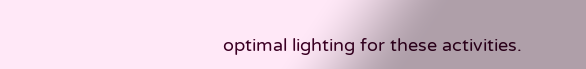optimal lighting for these activities.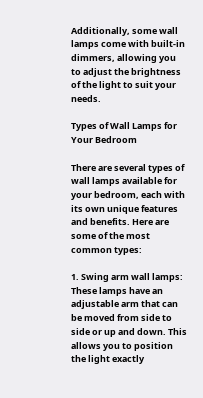Additionally, some wall lamps come with built-in dimmers, allowing you to adjust the brightness of the light to suit your needs.

Types of Wall Lamps for Your Bedroom

There are several types of wall lamps available for your bedroom, each with its own unique features and benefits. Here are some of the most common types:

1. Swing arm wall lamps: These lamps have an adjustable arm that can be moved from side to side or up and down. This allows you to position the light exactly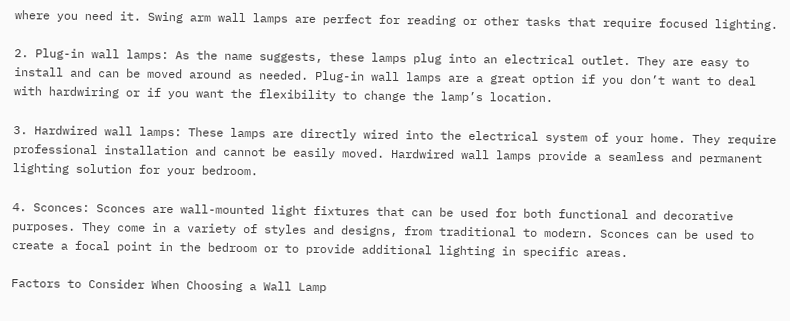where you need it. Swing arm wall lamps are perfect for reading or other tasks that require focused lighting.

2. Plug-in wall lamps: As the name suggests, these lamps plug into an electrical outlet. They are easy to install and can be moved around as needed. Plug-in wall lamps are a great option if you don’t want to deal with hardwiring or if you want the flexibility to change the lamp’s location.

3. Hardwired wall lamps: These lamps are directly wired into the electrical system of your home. They require professional installation and cannot be easily moved. Hardwired wall lamps provide a seamless and permanent lighting solution for your bedroom.

4. Sconces: Sconces are wall-mounted light fixtures that can be used for both functional and decorative purposes. They come in a variety of styles and designs, from traditional to modern. Sconces can be used to create a focal point in the bedroom or to provide additional lighting in specific areas.

Factors to Consider When Choosing a Wall Lamp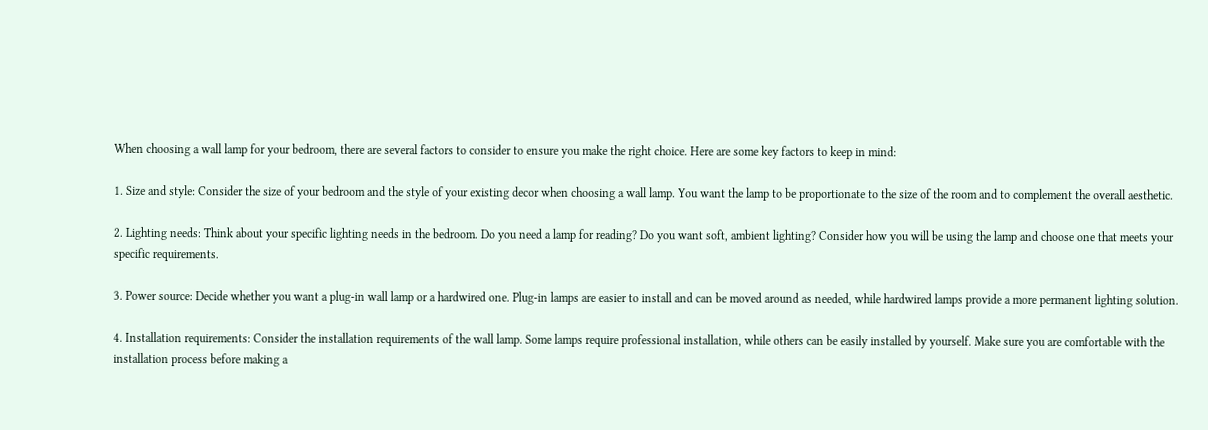When choosing a wall lamp for your bedroom, there are several factors to consider to ensure you make the right choice. Here are some key factors to keep in mind:

1. Size and style: Consider the size of your bedroom and the style of your existing decor when choosing a wall lamp. You want the lamp to be proportionate to the size of the room and to complement the overall aesthetic.

2. Lighting needs: Think about your specific lighting needs in the bedroom. Do you need a lamp for reading? Do you want soft, ambient lighting? Consider how you will be using the lamp and choose one that meets your specific requirements.

3. Power source: Decide whether you want a plug-in wall lamp or a hardwired one. Plug-in lamps are easier to install and can be moved around as needed, while hardwired lamps provide a more permanent lighting solution.

4. Installation requirements: Consider the installation requirements of the wall lamp. Some lamps require professional installation, while others can be easily installed by yourself. Make sure you are comfortable with the installation process before making a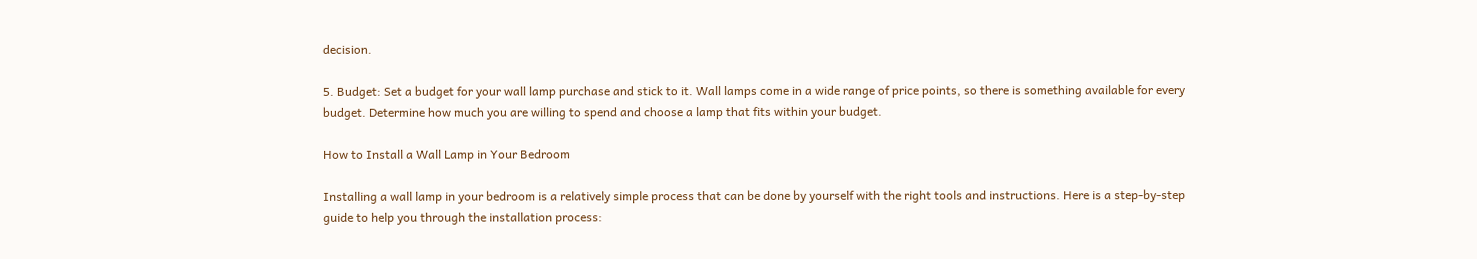decision.

5. Budget: Set a budget for your wall lamp purchase and stick to it. Wall lamps come in a wide range of price points, so there is something available for every budget. Determine how much you are willing to spend and choose a lamp that fits within your budget.

How to Install a Wall Lamp in Your Bedroom

Installing a wall lamp in your bedroom is a relatively simple process that can be done by yourself with the right tools and instructions. Here is a step-by-step guide to help you through the installation process: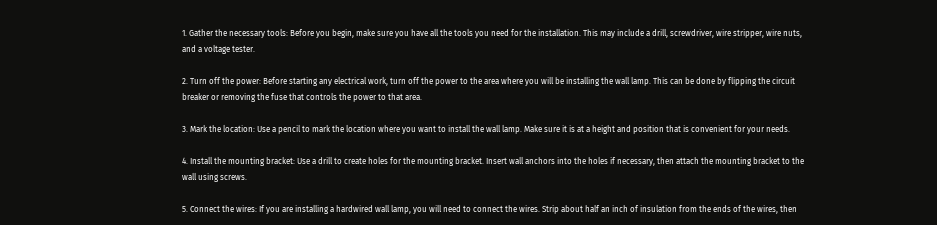1. Gather the necessary tools: Before you begin, make sure you have all the tools you need for the installation. This may include a drill, screwdriver, wire stripper, wire nuts, and a voltage tester.

2. Turn off the power: Before starting any electrical work, turn off the power to the area where you will be installing the wall lamp. This can be done by flipping the circuit breaker or removing the fuse that controls the power to that area.

3. Mark the location: Use a pencil to mark the location where you want to install the wall lamp. Make sure it is at a height and position that is convenient for your needs.

4. Install the mounting bracket: Use a drill to create holes for the mounting bracket. Insert wall anchors into the holes if necessary, then attach the mounting bracket to the wall using screws.

5. Connect the wires: If you are installing a hardwired wall lamp, you will need to connect the wires. Strip about half an inch of insulation from the ends of the wires, then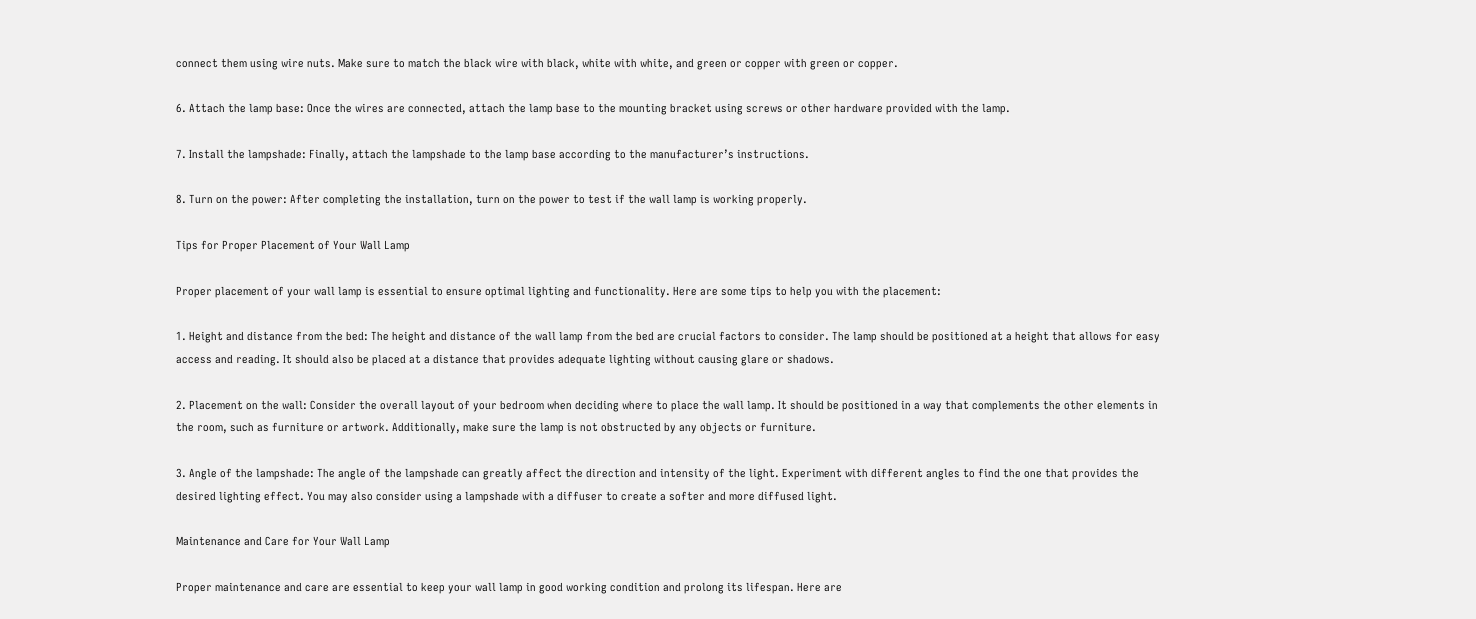connect them using wire nuts. Make sure to match the black wire with black, white with white, and green or copper with green or copper.

6. Attach the lamp base: Once the wires are connected, attach the lamp base to the mounting bracket using screws or other hardware provided with the lamp.

7. Install the lampshade: Finally, attach the lampshade to the lamp base according to the manufacturer’s instructions.

8. Turn on the power: After completing the installation, turn on the power to test if the wall lamp is working properly.

Tips for Proper Placement of Your Wall Lamp

Proper placement of your wall lamp is essential to ensure optimal lighting and functionality. Here are some tips to help you with the placement:

1. Height and distance from the bed: The height and distance of the wall lamp from the bed are crucial factors to consider. The lamp should be positioned at a height that allows for easy access and reading. It should also be placed at a distance that provides adequate lighting without causing glare or shadows.

2. Placement on the wall: Consider the overall layout of your bedroom when deciding where to place the wall lamp. It should be positioned in a way that complements the other elements in the room, such as furniture or artwork. Additionally, make sure the lamp is not obstructed by any objects or furniture.

3. Angle of the lampshade: The angle of the lampshade can greatly affect the direction and intensity of the light. Experiment with different angles to find the one that provides the desired lighting effect. You may also consider using a lampshade with a diffuser to create a softer and more diffused light.

Maintenance and Care for Your Wall Lamp

Proper maintenance and care are essential to keep your wall lamp in good working condition and prolong its lifespan. Here are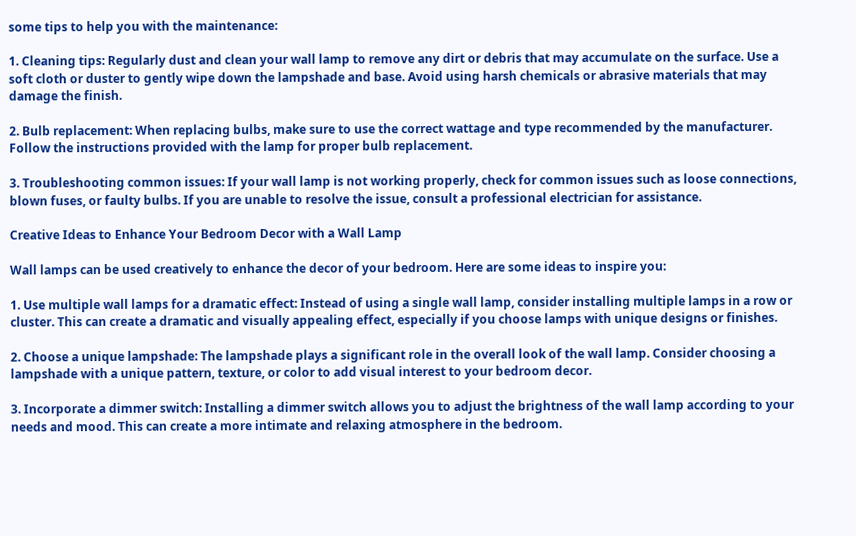some tips to help you with the maintenance:

1. Cleaning tips: Regularly dust and clean your wall lamp to remove any dirt or debris that may accumulate on the surface. Use a soft cloth or duster to gently wipe down the lampshade and base. Avoid using harsh chemicals or abrasive materials that may damage the finish.

2. Bulb replacement: When replacing bulbs, make sure to use the correct wattage and type recommended by the manufacturer. Follow the instructions provided with the lamp for proper bulb replacement.

3. Troubleshooting common issues: If your wall lamp is not working properly, check for common issues such as loose connections, blown fuses, or faulty bulbs. If you are unable to resolve the issue, consult a professional electrician for assistance.

Creative Ideas to Enhance Your Bedroom Decor with a Wall Lamp

Wall lamps can be used creatively to enhance the decor of your bedroom. Here are some ideas to inspire you:

1. Use multiple wall lamps for a dramatic effect: Instead of using a single wall lamp, consider installing multiple lamps in a row or cluster. This can create a dramatic and visually appealing effect, especially if you choose lamps with unique designs or finishes.

2. Choose a unique lampshade: The lampshade plays a significant role in the overall look of the wall lamp. Consider choosing a lampshade with a unique pattern, texture, or color to add visual interest to your bedroom decor.

3. Incorporate a dimmer switch: Installing a dimmer switch allows you to adjust the brightness of the wall lamp according to your needs and mood. This can create a more intimate and relaxing atmosphere in the bedroom.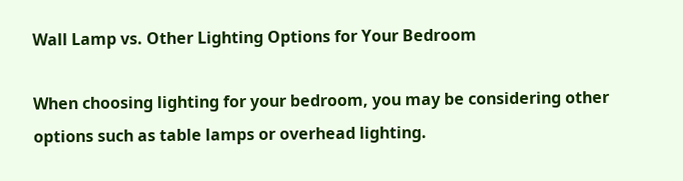Wall Lamp vs. Other Lighting Options for Your Bedroom

When choosing lighting for your bedroom, you may be considering other options such as table lamps or overhead lighting.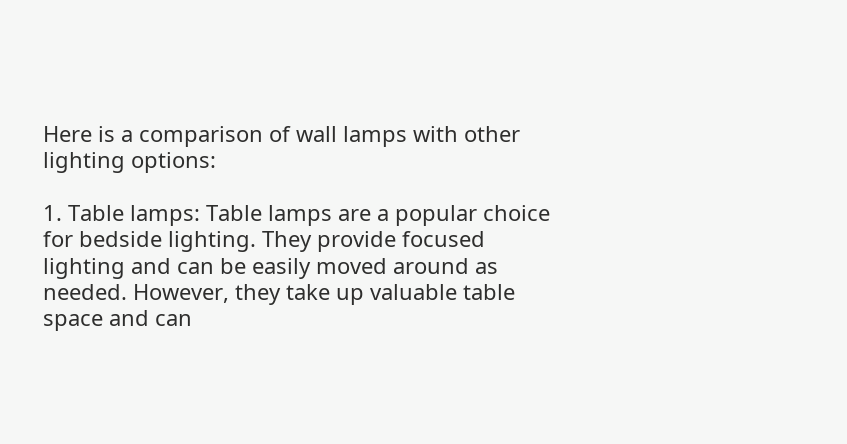Here is a comparison of wall lamps with other lighting options:

1. Table lamps: Table lamps are a popular choice for bedside lighting. They provide focused lighting and can be easily moved around as needed. However, they take up valuable table space and can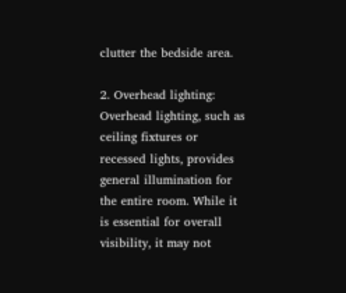clutter the bedside area.

2. Overhead lighting: Overhead lighting, such as ceiling fixtures or recessed lights, provides general illumination for the entire room. While it is essential for overall visibility, it may not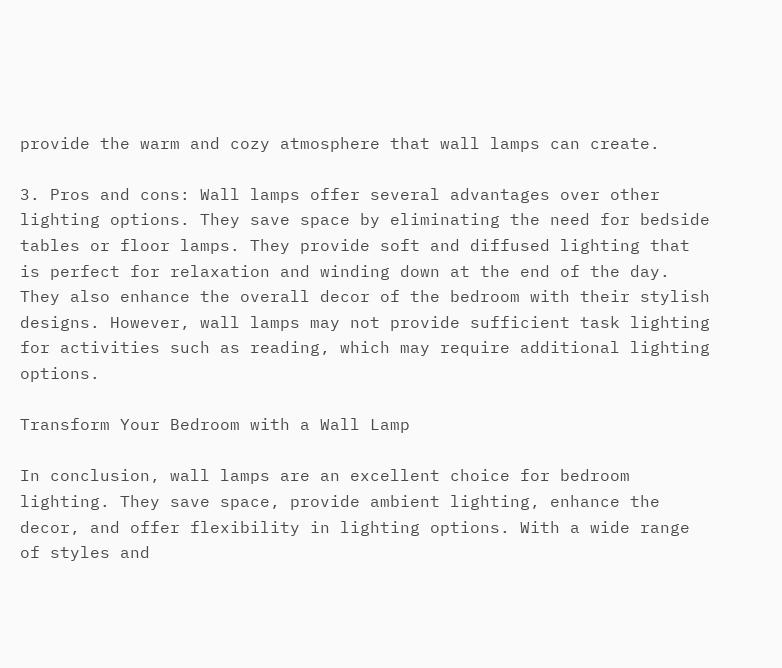provide the warm and cozy atmosphere that wall lamps can create.

3. Pros and cons: Wall lamps offer several advantages over other lighting options. They save space by eliminating the need for bedside tables or floor lamps. They provide soft and diffused lighting that is perfect for relaxation and winding down at the end of the day. They also enhance the overall decor of the bedroom with their stylish designs. However, wall lamps may not provide sufficient task lighting for activities such as reading, which may require additional lighting options.

Transform Your Bedroom with a Wall Lamp

In conclusion, wall lamps are an excellent choice for bedroom lighting. They save space, provide ambient lighting, enhance the decor, and offer flexibility in lighting options. With a wide range of styles and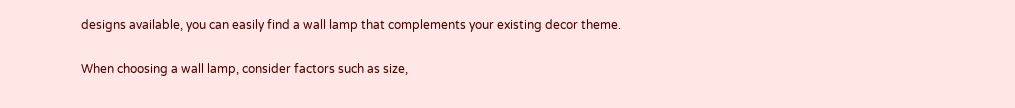designs available, you can easily find a wall lamp that complements your existing decor theme.

When choosing a wall lamp, consider factors such as size,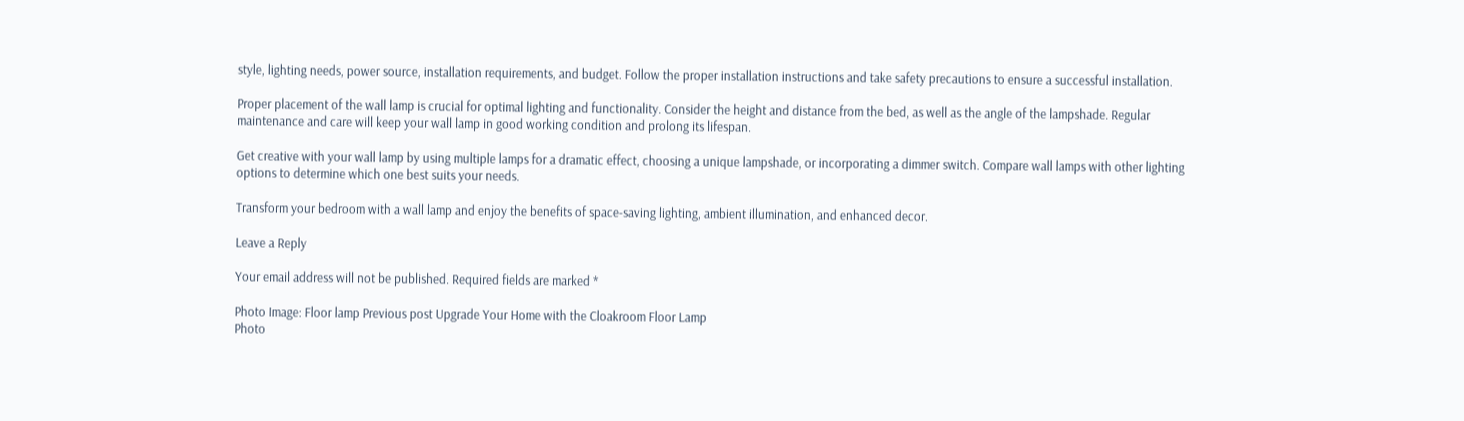style, lighting needs, power source, installation requirements, and budget. Follow the proper installation instructions and take safety precautions to ensure a successful installation.

Proper placement of the wall lamp is crucial for optimal lighting and functionality. Consider the height and distance from the bed, as well as the angle of the lampshade. Regular maintenance and care will keep your wall lamp in good working condition and prolong its lifespan.

Get creative with your wall lamp by using multiple lamps for a dramatic effect, choosing a unique lampshade, or incorporating a dimmer switch. Compare wall lamps with other lighting options to determine which one best suits your needs.

Transform your bedroom with a wall lamp and enjoy the benefits of space-saving lighting, ambient illumination, and enhanced decor.

Leave a Reply

Your email address will not be published. Required fields are marked *

Photo Image: Floor lamp Previous post Upgrade Your Home with the Cloakroom Floor Lamp
Photo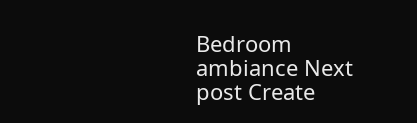Bedroom ambiance Next post Create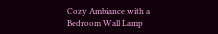Cozy Ambiance with a Bedroom Wall Lamp